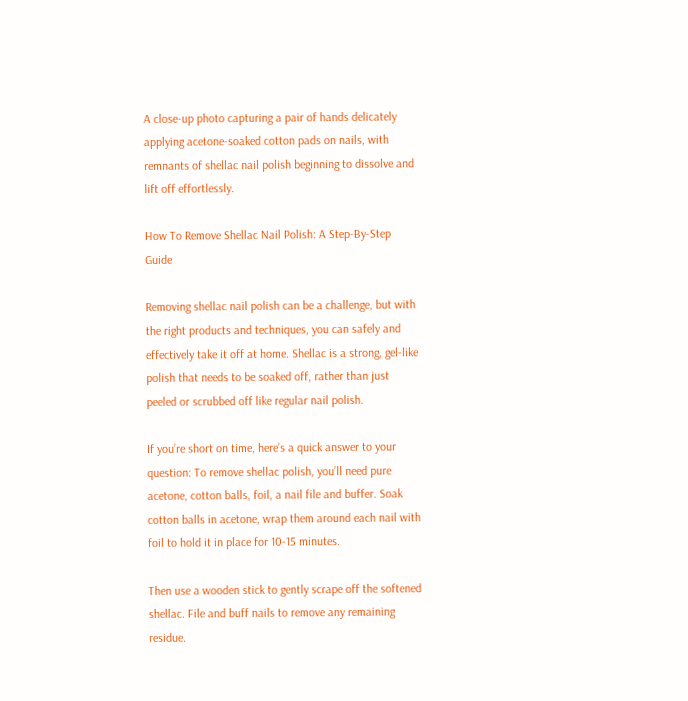A close-up photo capturing a pair of hands delicately applying acetone-soaked cotton pads on nails, with remnants of shellac nail polish beginning to dissolve and lift off effortlessly.

How To Remove Shellac Nail Polish: A Step-By-Step Guide

Removing shellac nail polish can be a challenge, but with the right products and techniques, you can safely and effectively take it off at home. Shellac is a strong, gel-like polish that needs to be soaked off, rather than just peeled or scrubbed off like regular nail polish.

If you’re short on time, here’s a quick answer to your question: To remove shellac polish, you’ll need pure acetone, cotton balls, foil, a nail file and buffer. Soak cotton balls in acetone, wrap them around each nail with foil to hold it in place for 10-15 minutes.

Then use a wooden stick to gently scrape off the softened shellac. File and buff nails to remove any remaining residue.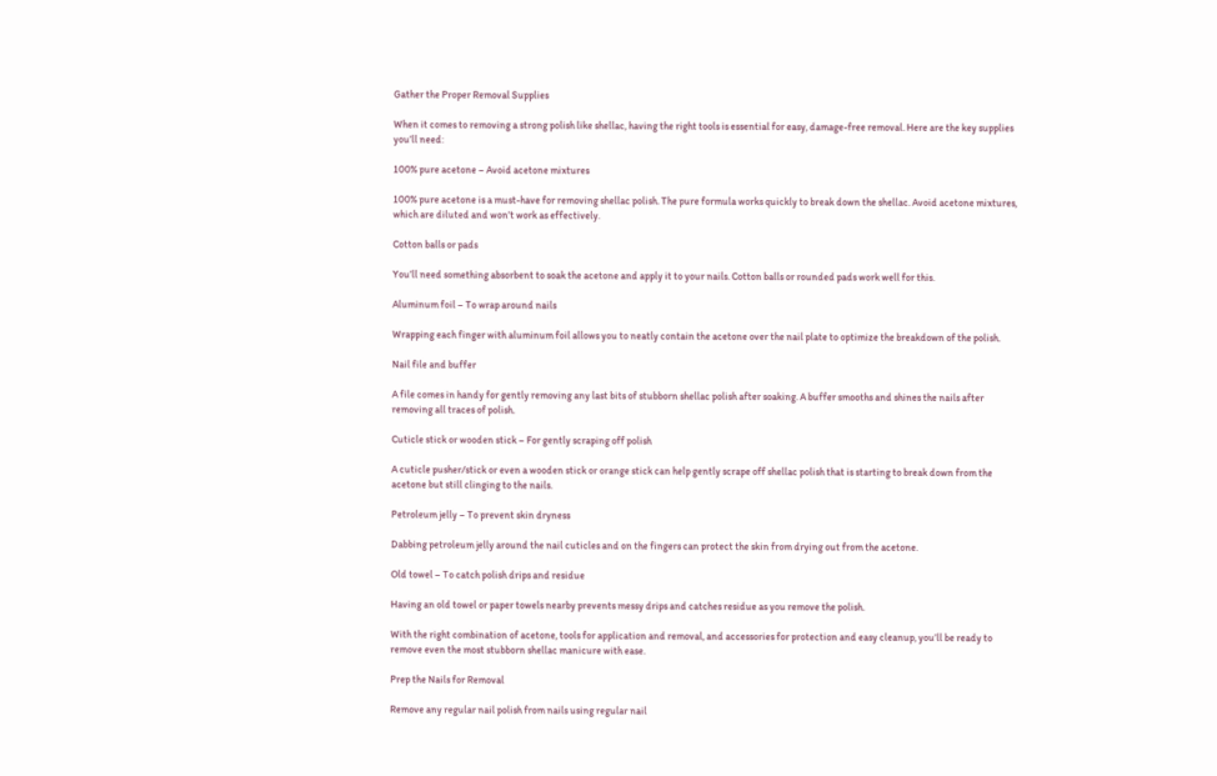Gather the Proper Removal Supplies

When it comes to removing a strong polish like shellac, having the right tools is essential for easy, damage-free removal. Here are the key supplies you’ll need:

100% pure acetone – Avoid acetone mixtures

100% pure acetone is a must-have for removing shellac polish. The pure formula works quickly to break down the shellac. Avoid acetone mixtures, which are diluted and won’t work as effectively.

Cotton balls or pads

You’ll need something absorbent to soak the acetone and apply it to your nails. Cotton balls or rounded pads work well for this.

Aluminum foil – To wrap around nails

Wrapping each finger with aluminum foil allows you to neatly contain the acetone over the nail plate to optimize the breakdown of the polish.

Nail file and buffer

A file comes in handy for gently removing any last bits of stubborn shellac polish after soaking. A buffer smooths and shines the nails after removing all traces of polish.

Cuticle stick or wooden stick – For gently scraping off polish

A cuticle pusher/stick or even a wooden stick or orange stick can help gently scrape off shellac polish that is starting to break down from the acetone but still clinging to the nails.

Petroleum jelly – To prevent skin dryness

Dabbing petroleum jelly around the nail cuticles and on the fingers can protect the skin from drying out from the acetone.

Old towel – To catch polish drips and residue

Having an old towel or paper towels nearby prevents messy drips and catches residue as you remove the polish.

With the right combination of acetone, tools for application and removal, and accessories for protection and easy cleanup, you’ll be ready to remove even the most stubborn shellac manicure with ease.

Prep the Nails for Removal

Remove any regular nail polish from nails using regular nail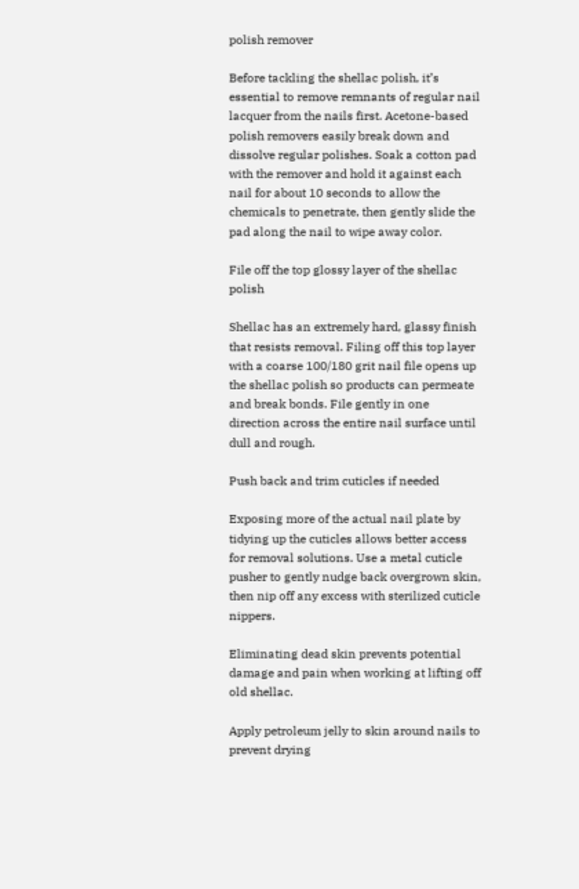polish remover

Before tackling the shellac polish, it’s essential to remove remnants of regular nail lacquer from the nails first. Acetone-based polish removers easily break down and dissolve regular polishes. Soak a cotton pad with the remover and hold it against each nail for about 10 seconds to allow the chemicals to penetrate, then gently slide the pad along the nail to wipe away color.

File off the top glossy layer of the shellac polish

Shellac has an extremely hard, glassy finish that resists removal. Filing off this top layer with a coarse 100/180 grit nail file opens up the shellac polish so products can permeate and break bonds. File gently in one direction across the entire nail surface until dull and rough.

Push back and trim cuticles if needed

Exposing more of the actual nail plate by tidying up the cuticles allows better access for removal solutions. Use a metal cuticle pusher to gently nudge back overgrown skin, then nip off any excess with sterilized cuticle nippers.

Eliminating dead skin prevents potential damage and pain when working at lifting off old shellac.

Apply petroleum jelly to skin around nails to prevent drying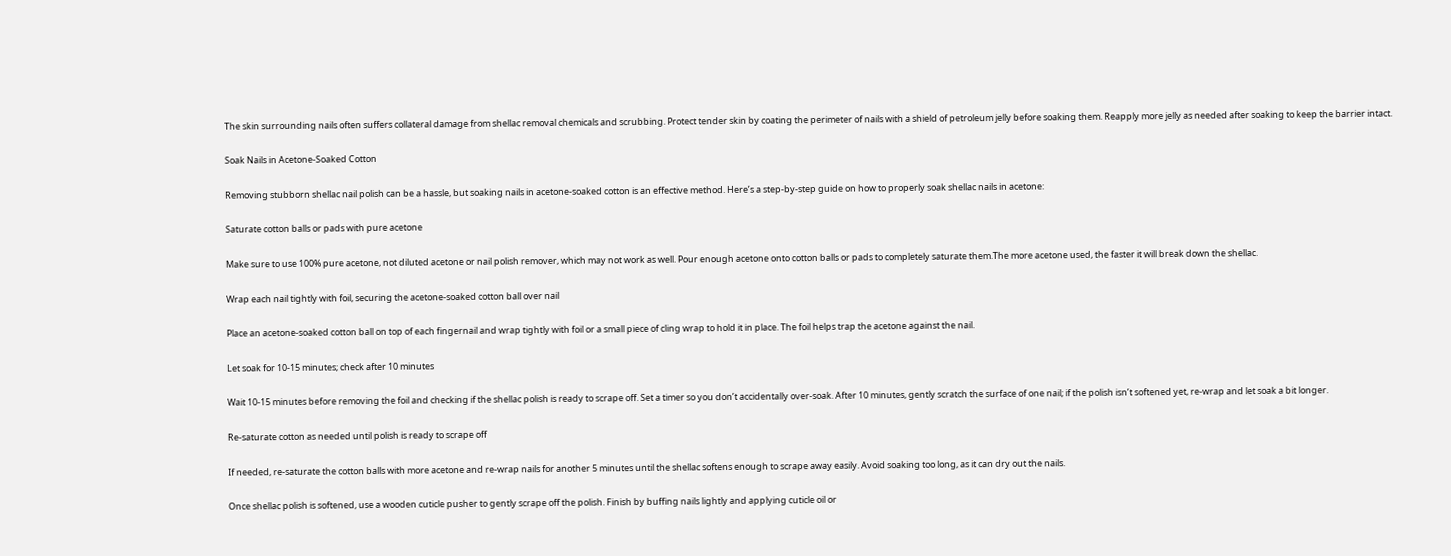The skin surrounding nails often suffers collateral damage from shellac removal chemicals and scrubbing. Protect tender skin by coating the perimeter of nails with a shield of petroleum jelly before soaking them. Reapply more jelly as needed after soaking to keep the barrier intact.

Soak Nails in Acetone-Soaked Cotton

Removing stubborn shellac nail polish can be a hassle, but soaking nails in acetone-soaked cotton is an effective method. Here’s a step-by-step guide on how to properly soak shellac nails in acetone:

Saturate cotton balls or pads with pure acetone

Make sure to use 100% pure acetone, not diluted acetone or nail polish remover, which may not work as well. Pour enough acetone onto cotton balls or pads to completely saturate them.The more acetone used, the faster it will break down the shellac.

Wrap each nail tightly with foil, securing the acetone-soaked cotton ball over nail

Place an acetone-soaked cotton ball on top of each fingernail and wrap tightly with foil or a small piece of cling wrap to hold it in place. The foil helps trap the acetone against the nail.

Let soak for 10-15 minutes; check after 10 minutes

Wait 10-15 minutes before removing the foil and checking if the shellac polish is ready to scrape off. Set a timer so you don’t accidentally over-soak. After 10 minutes, gently scratch the surface of one nail; if the polish isn’t softened yet, re-wrap and let soak a bit longer.

Re-saturate cotton as needed until polish is ready to scrape off

If needed, re-saturate the cotton balls with more acetone and re-wrap nails for another 5 minutes until the shellac softens enough to scrape away easily. Avoid soaking too long, as it can dry out the nails.

Once shellac polish is softened, use a wooden cuticle pusher to gently scrape off the polish. Finish by buffing nails lightly and applying cuticle oil or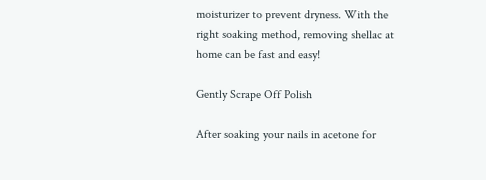moisturizer to prevent dryness. With the right soaking method, removing shellac at home can be fast and easy!

Gently Scrape Off Polish

After soaking your nails in acetone for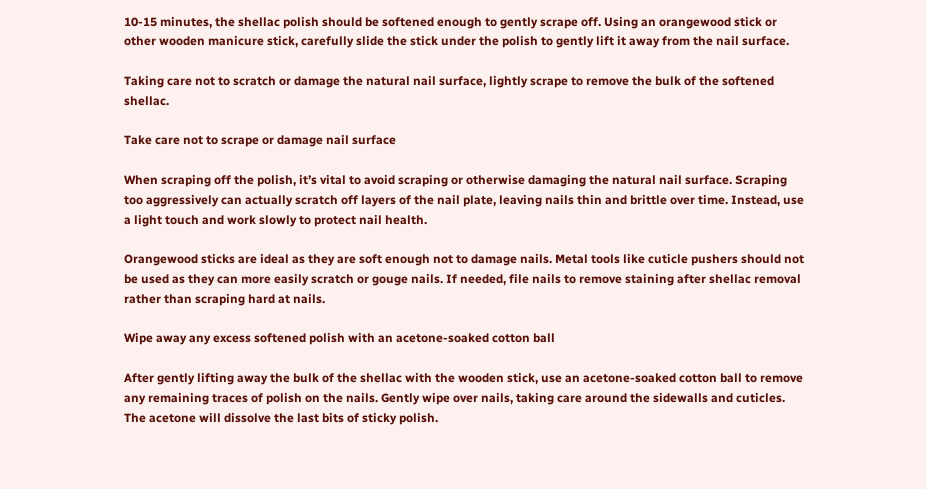10-15 minutes, the shellac polish should be softened enough to gently scrape off. Using an orangewood stick or other wooden manicure stick, carefully slide the stick under the polish to gently lift it away from the nail surface.

Taking care not to scratch or damage the natural nail surface, lightly scrape to remove the bulk of the softened shellac.

Take care not to scrape or damage nail surface

When scraping off the polish, it’s vital to avoid scraping or otherwise damaging the natural nail surface. Scraping too aggressively can actually scratch off layers of the nail plate, leaving nails thin and brittle over time. Instead, use a light touch and work slowly to protect nail health.

Orangewood sticks are ideal as they are soft enough not to damage nails. Metal tools like cuticle pushers should not be used as they can more easily scratch or gouge nails. If needed, file nails to remove staining after shellac removal rather than scraping hard at nails.

Wipe away any excess softened polish with an acetone-soaked cotton ball

After gently lifting away the bulk of the shellac with the wooden stick, use an acetone-soaked cotton ball to remove any remaining traces of polish on the nails. Gently wipe over nails, taking care around the sidewalls and cuticles. The acetone will dissolve the last bits of sticky polish.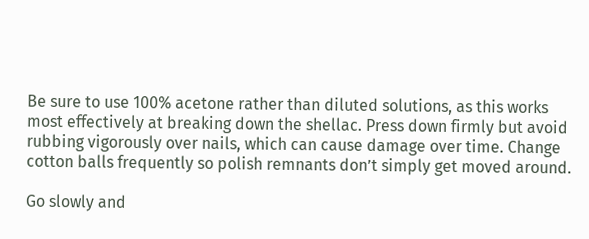Be sure to use 100% acetone rather than diluted solutions, as this works most effectively at breaking down the shellac. Press down firmly but avoid rubbing vigorously over nails, which can cause damage over time. Change cotton balls frequently so polish remnants don’t simply get moved around.

Go slowly and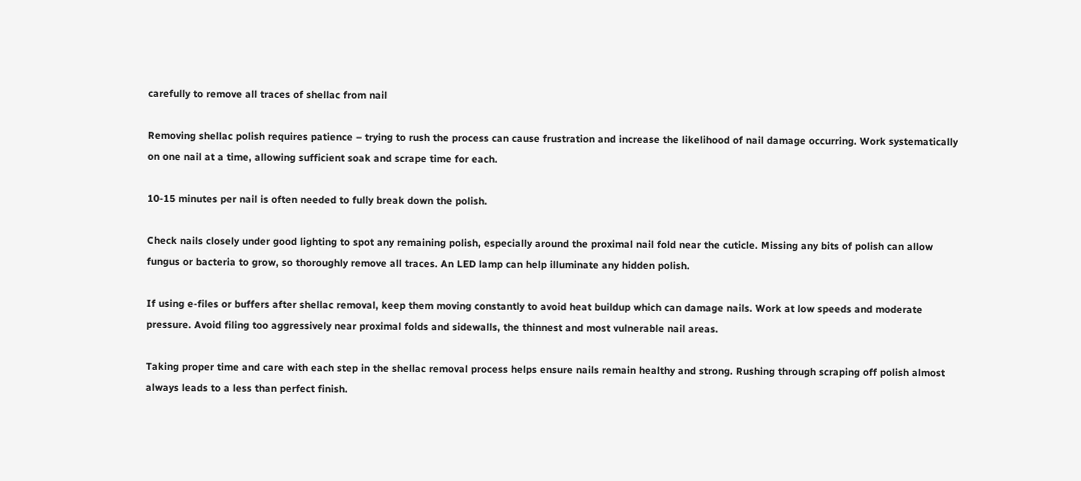carefully to remove all traces of shellac from nail

Removing shellac polish requires patience – trying to rush the process can cause frustration and increase the likelihood of nail damage occurring. Work systematically on one nail at a time, allowing sufficient soak and scrape time for each.

10-15 minutes per nail is often needed to fully break down the polish.

Check nails closely under good lighting to spot any remaining polish, especially around the proximal nail fold near the cuticle. Missing any bits of polish can allow fungus or bacteria to grow, so thoroughly remove all traces. An LED lamp can help illuminate any hidden polish.

If using e-files or buffers after shellac removal, keep them moving constantly to avoid heat buildup which can damage nails. Work at low speeds and moderate pressure. Avoid filing too aggressively near proximal folds and sidewalls, the thinnest and most vulnerable nail areas.

Taking proper time and care with each step in the shellac removal process helps ensure nails remain healthy and strong. Rushing through scraping off polish almost always leads to a less than perfect finish.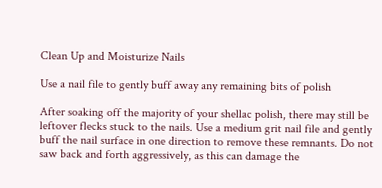Clean Up and Moisturize Nails

Use a nail file to gently buff away any remaining bits of polish

After soaking off the majority of your shellac polish, there may still be leftover flecks stuck to the nails. Use a medium grit nail file and gently buff the nail surface in one direction to remove these remnants. Do not saw back and forth aggressively, as this can damage the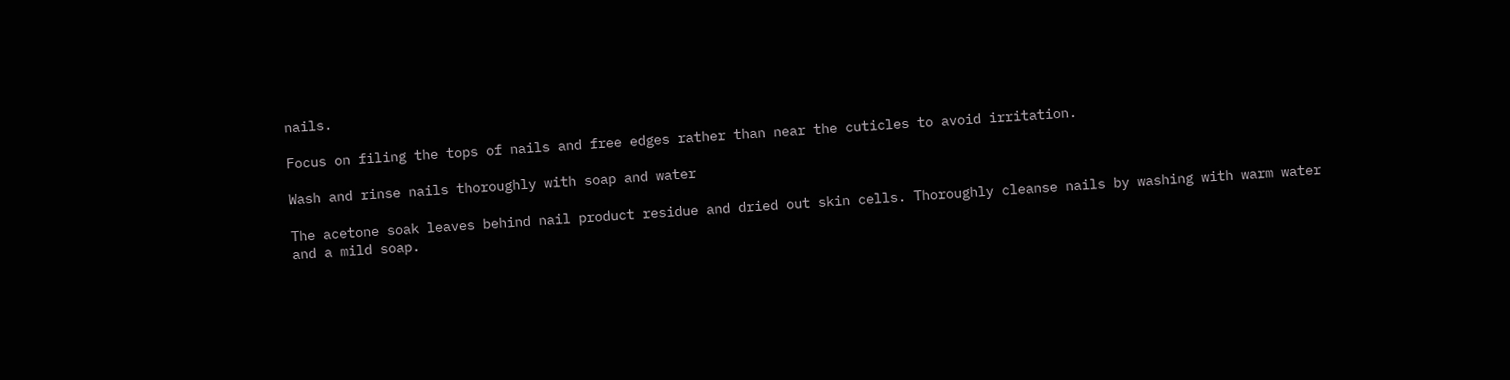nails.

Focus on filing the tops of nails and free edges rather than near the cuticles to avoid irritation.

Wash and rinse nails thoroughly with soap and water

The acetone soak leaves behind nail product residue and dried out skin cells. Thoroughly cleanse nails by washing with warm water and a mild soap.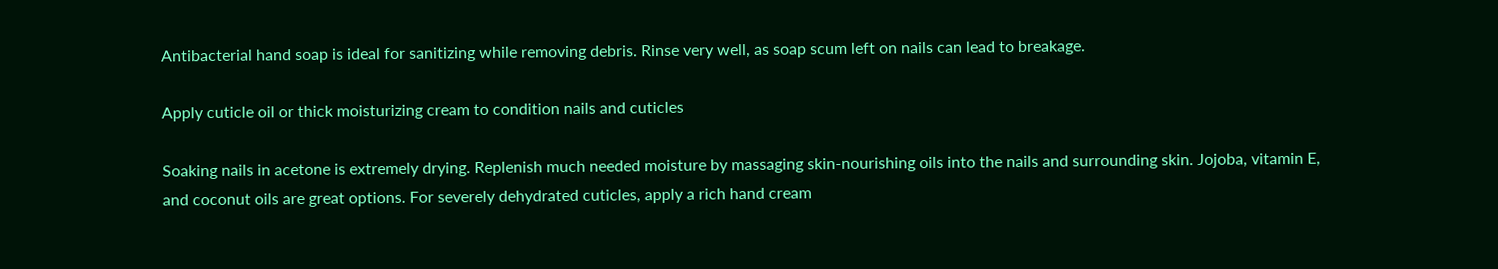Antibacterial hand soap is ideal for sanitizing while removing debris. Rinse very well, as soap scum left on nails can lead to breakage.

Apply cuticle oil or thick moisturizing cream to condition nails and cuticles

Soaking nails in acetone is extremely drying. Replenish much needed moisture by massaging skin-nourishing oils into the nails and surrounding skin. Jojoba, vitamin E, and coconut oils are great options. For severely dehydrated cuticles, apply a rich hand cream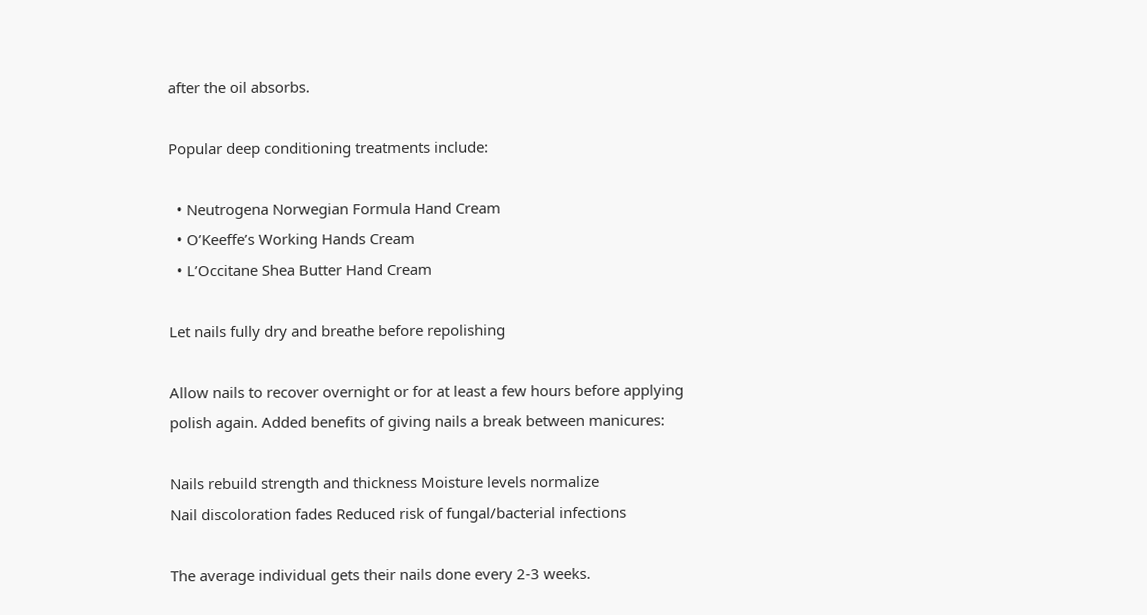after the oil absorbs.

Popular deep conditioning treatments include:

  • Neutrogena Norwegian Formula Hand Cream
  • O’Keeffe’s Working Hands Cream
  • L’Occitane Shea Butter Hand Cream

Let nails fully dry and breathe before repolishing

Allow nails to recover overnight or for at least a few hours before applying polish again. Added benefits of giving nails a break between manicures:

Nails rebuild strength and thickness Moisture levels normalize
Nail discoloration fades Reduced risk of fungal/bacterial infections

The average individual gets their nails done every 2-3 weeks.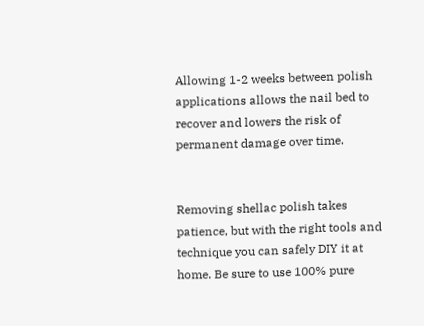Allowing 1-2 weeks between polish applications allows the nail bed to recover and lowers the risk of permanent damage over time.


Removing shellac polish takes patience, but with the right tools and technique you can safely DIY it at home. Be sure to use 100% pure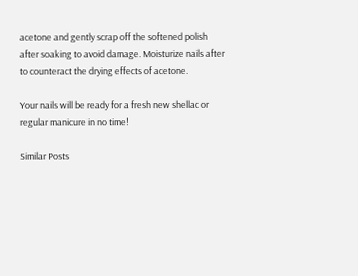acetone and gently scrap off the softened polish after soaking to avoid damage. Moisturize nails after to counteract the drying effects of acetone.

Your nails will be ready for a fresh new shellac or regular manicure in no time!

Similar Posts